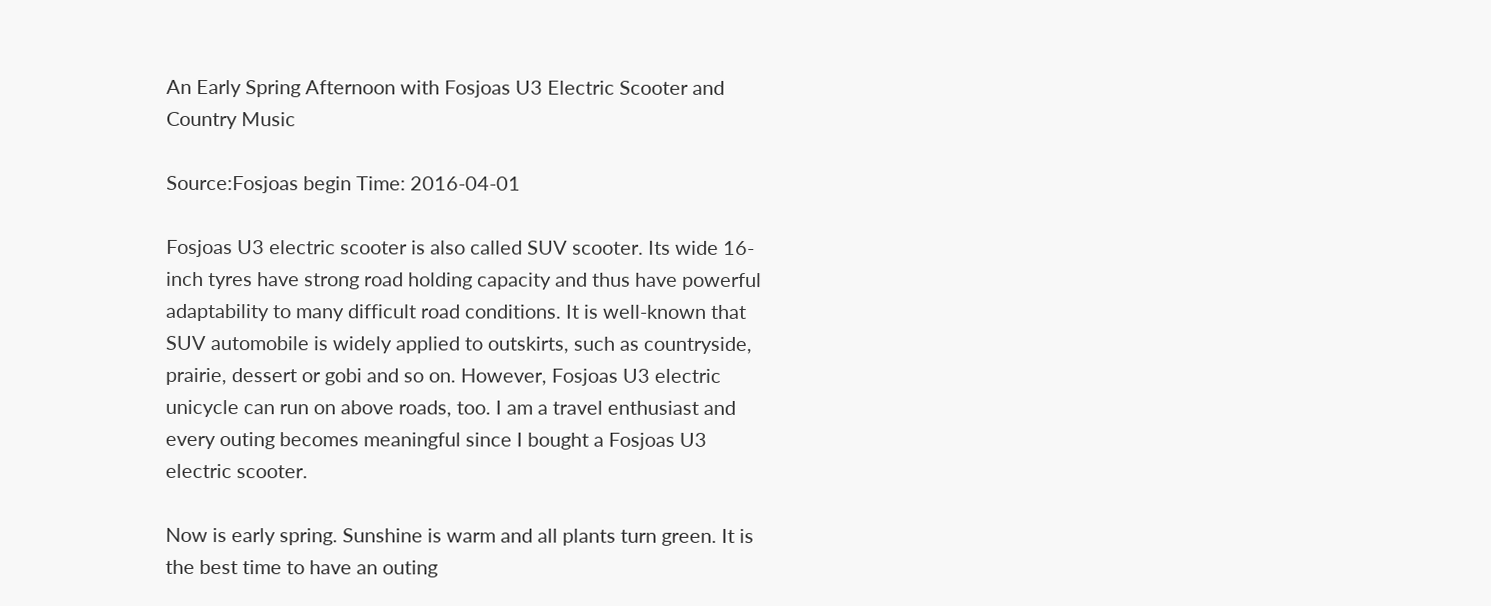An Early Spring Afternoon with Fosjoas U3 Electric Scooter and Country Music

Source:Fosjoas begin Time: 2016-04-01

Fosjoas U3 electric scooter is also called SUV scooter. Its wide 16-inch tyres have strong road holding capacity and thus have powerful adaptability to many difficult road conditions. It is well-known that SUV automobile is widely applied to outskirts, such as countryside, prairie, dessert or gobi and so on. However, Fosjoas U3 electric unicycle can run on above roads, too. I am a travel enthusiast and every outing becomes meaningful since I bought a Fosjoas U3 electric scooter.

Now is early spring. Sunshine is warm and all plants turn green. It is the best time to have an outing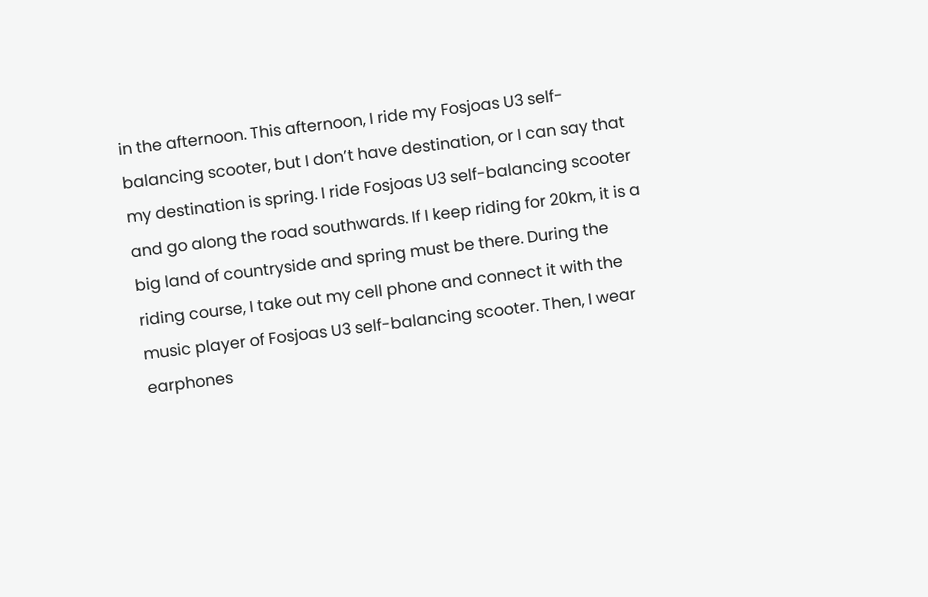in the afternoon. This afternoon, I ride my Fosjoas U3 self-balancing scooter, but I don’t have destination, or I can say that my destination is spring. I ride Fosjoas U3 self-balancing scooter and go along the road southwards. If I keep riding for 20km, it is a big land of countryside and spring must be there. During the riding course, I take out my cell phone and connect it with the music player of Fosjoas U3 self-balancing scooter. Then, I wear earphones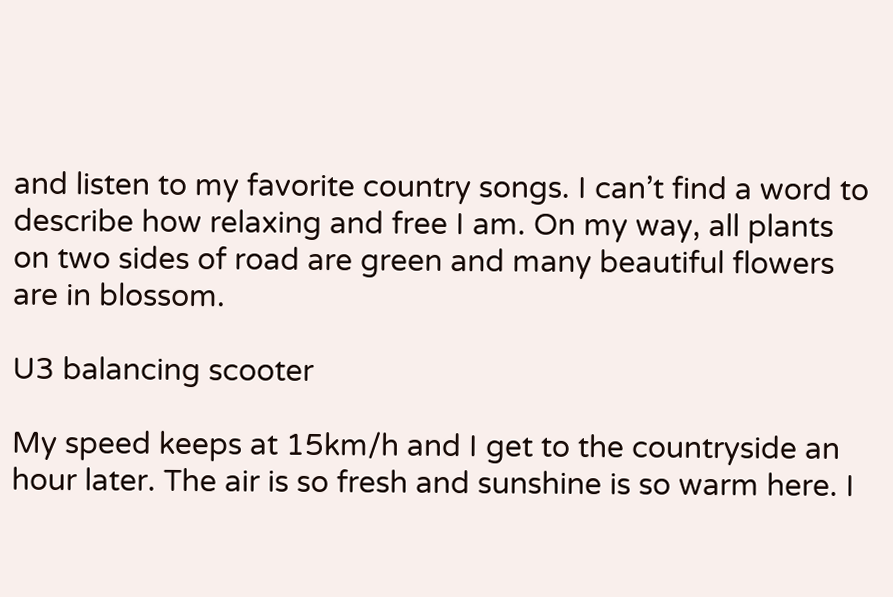and listen to my favorite country songs. I can’t find a word to describe how relaxing and free I am. On my way, all plants on two sides of road are green and many beautiful flowers are in blossom.

U3 balancing scooter

My speed keeps at 15km/h and I get to the countryside an hour later. The air is so fresh and sunshine is so warm here. I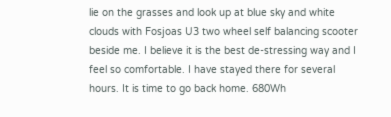lie on the grasses and look up at blue sky and white clouds with Fosjoas U3 two wheel self balancing scooter beside me. I believe it is the best de-stressing way and I feel so comfortable. I have stayed there for several hours. It is time to go back home. 680Wh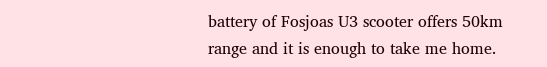battery of Fosjoas U3 scooter offers 50km range and it is enough to take me home.